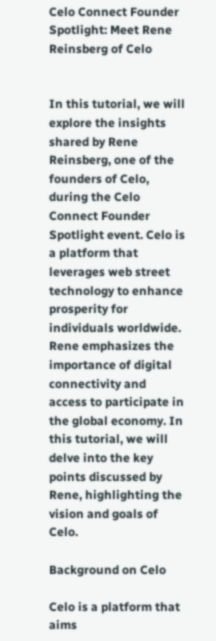Celo Connect Founder Spotlight: Meet Rene Reinsberg of Celo


In this tutorial, we will explore the insights shared by Rene Reinsberg, one of the founders of Celo, during the Celo Connect Founder Spotlight event. Celo is a platform that leverages web street technology to enhance prosperity for individuals worldwide. Rene emphasizes the importance of digital connectivity and access to participate in the global economy. In this tutorial, we will delve into the key points discussed by Rene, highlighting the vision and goals of Celo.

Background on Celo

Celo is a platform that aims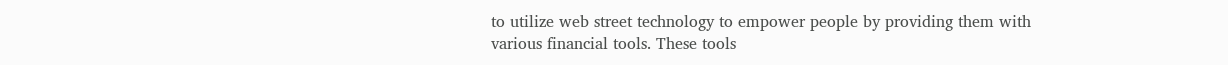to utilize web street technology to empower people by providing them with various financial tools. These tools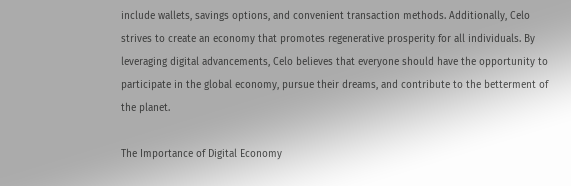include wallets, savings options, and convenient transaction methods. Additionally, Celo strives to create an economy that promotes regenerative prosperity for all individuals. By leveraging digital advancements, Celo believes that everyone should have the opportunity to participate in the global economy, pursue their dreams, and contribute to the betterment of the planet.

The Importance of Digital Economy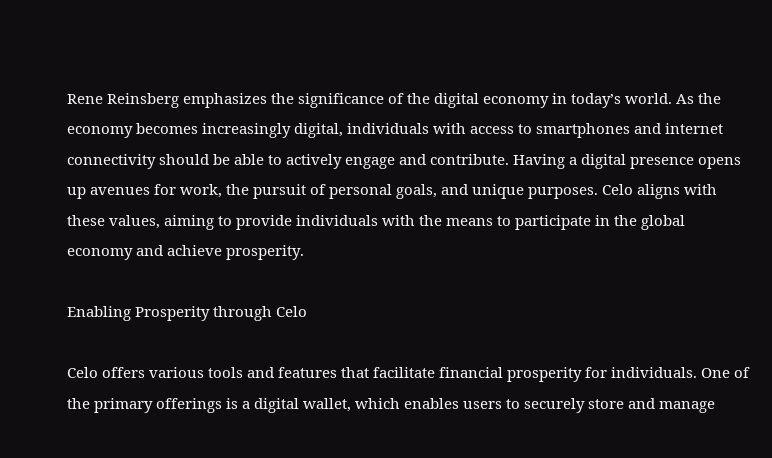Rene Reinsberg emphasizes the significance of the digital economy in today’s world. As the economy becomes increasingly digital, individuals with access to smartphones and internet connectivity should be able to actively engage and contribute. Having a digital presence opens up avenues for work, the pursuit of personal goals, and unique purposes. Celo aligns with these values, aiming to provide individuals with the means to participate in the global economy and achieve prosperity.

Enabling Prosperity through Celo

Celo offers various tools and features that facilitate financial prosperity for individuals. One of the primary offerings is a digital wallet, which enables users to securely store and manage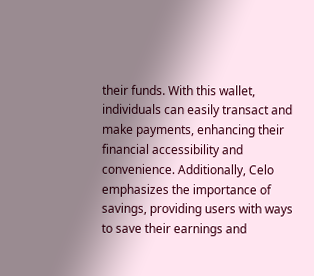their funds. With this wallet, individuals can easily transact and make payments, enhancing their financial accessibility and convenience. Additionally, Celo emphasizes the importance of savings, providing users with ways to save their earnings and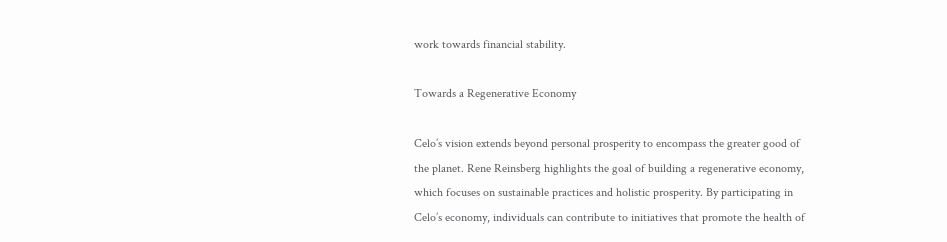work towards financial stability.

Towards a Regenerative Economy

Celo’s vision extends beyond personal prosperity to encompass the greater good of the planet. Rene Reinsberg highlights the goal of building a regenerative economy, which focuses on sustainable practices and holistic prosperity. By participating in Celo’s economy, individuals can contribute to initiatives that promote the health of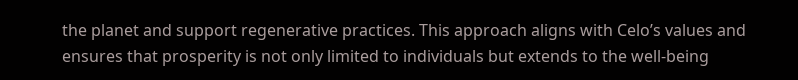the planet and support regenerative practices. This approach aligns with Celo’s values and ensures that prosperity is not only limited to individuals but extends to the well-being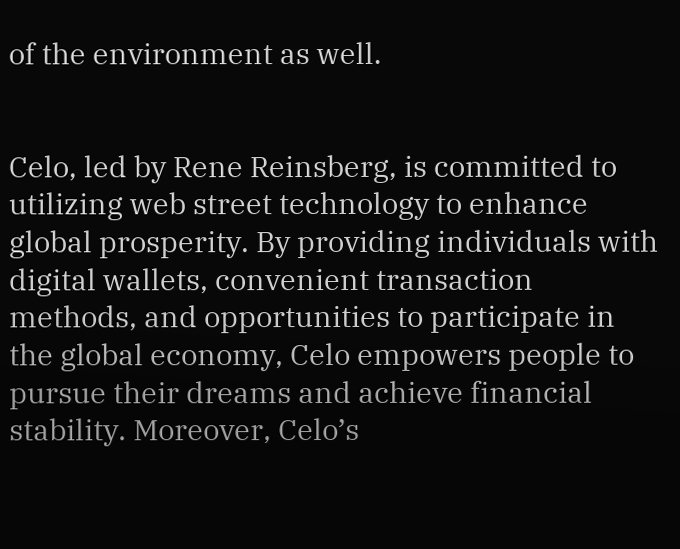of the environment as well.


Celo, led by Rene Reinsberg, is committed to utilizing web street technology to enhance global prosperity. By providing individuals with digital wallets, convenient transaction methods, and opportunities to participate in the global economy, Celo empowers people to pursue their dreams and achieve financial stability. Moreover, Celo’s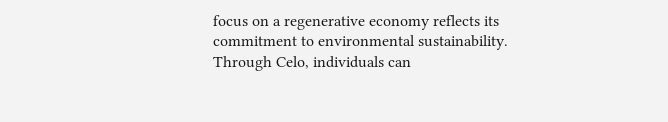focus on a regenerative economy reflects its commitment to environmental sustainability. Through Celo, individuals can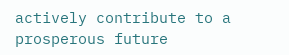actively contribute to a prosperous future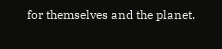for themselves and the planet.